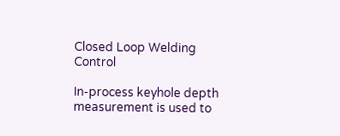Closed Loop Welding Control

In-process keyhole depth measurement is used to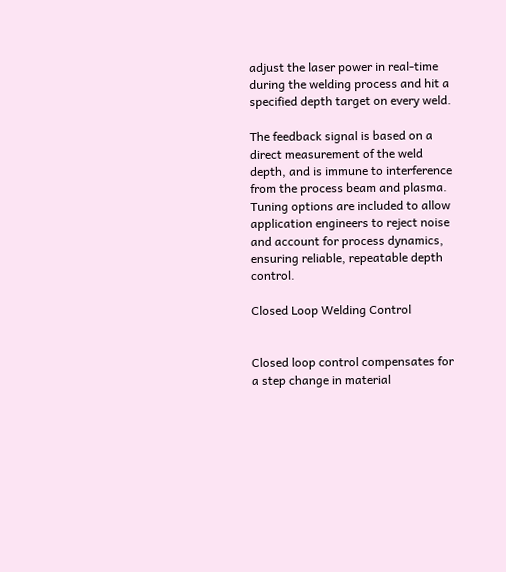adjust the laser power in real-time during the welding process and hit a specified depth target on every weld.

The feedback signal is based on a direct measurement of the weld depth, and is immune to interference from the process beam and plasma. Tuning options are included to allow application engineers to reject noise and account for process dynamics, ensuring reliable, repeatable depth control.

Closed Loop Welding Control


Closed loop control compensates for a step change in material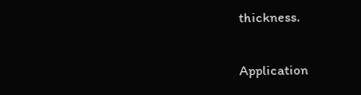thickness.

Application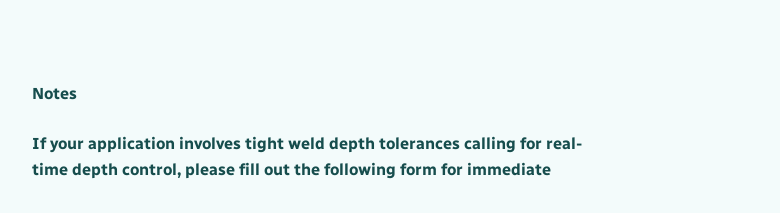Notes

If your application involves tight weld depth tolerances calling for real-time depth control, please fill out the following form for immediate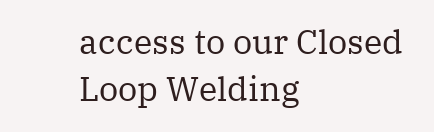access to our Closed Loop Welding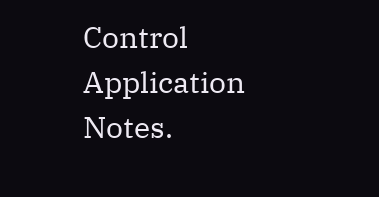Control Application Notes.